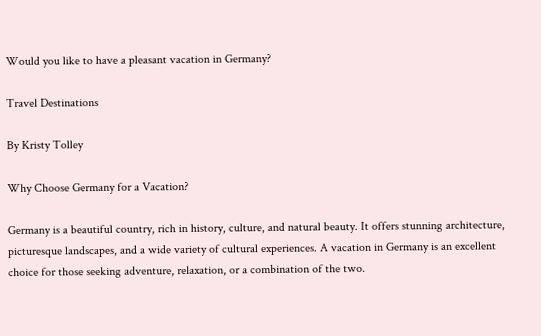Would you like to have a pleasant vacation in Germany?

Travel Destinations

By Kristy Tolley

Why Choose Germany for a Vacation?

Germany is a beautiful country, rich in history, culture, and natural beauty. It offers stunning architecture, picturesque landscapes, and a wide variety of cultural experiences. A vacation in Germany is an excellent choice for those seeking adventure, relaxation, or a combination of the two.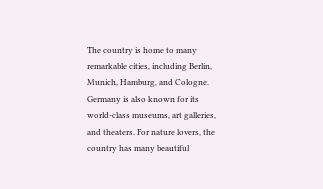The country is home to many remarkable cities, including Berlin, Munich, Hamburg, and Cologne. Germany is also known for its world-class museums, art galleries, and theaters. For nature lovers, the country has many beautiful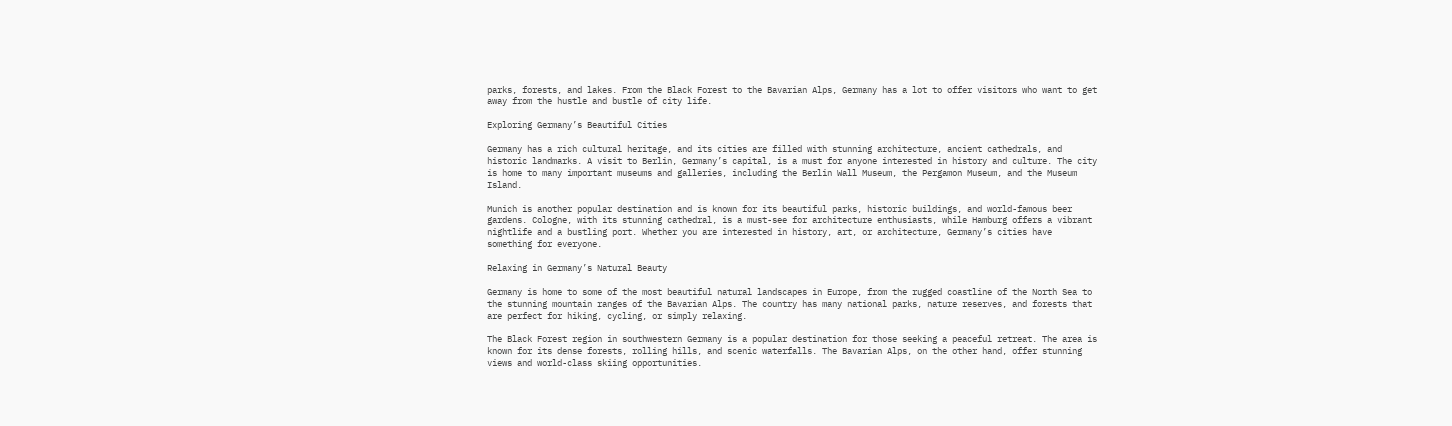parks, forests, and lakes. From the Black Forest to the Bavarian Alps, Germany has a lot to offer visitors who want to get away from the hustle and bustle of city life.

Exploring Germany’s Beautiful Cities

Germany has a rich cultural heritage, and its cities are filled with stunning architecture, ancient cathedrals, and historic landmarks. A visit to Berlin, Germany’s capital, is a must for anyone interested in history and culture. The city is home to many important museums and galleries, including the Berlin Wall Museum, the Pergamon Museum, and the Museum Island.

Munich is another popular destination and is known for its beautiful parks, historic buildings, and world-famous beer gardens. Cologne, with its stunning cathedral, is a must-see for architecture enthusiasts, while Hamburg offers a vibrant nightlife and a bustling port. Whether you are interested in history, art, or architecture, Germany’s cities have something for everyone.

Relaxing in Germany’s Natural Beauty

Germany is home to some of the most beautiful natural landscapes in Europe, from the rugged coastline of the North Sea to the stunning mountain ranges of the Bavarian Alps. The country has many national parks, nature reserves, and forests that are perfect for hiking, cycling, or simply relaxing.

The Black Forest region in southwestern Germany is a popular destination for those seeking a peaceful retreat. The area is known for its dense forests, rolling hills, and scenic waterfalls. The Bavarian Alps, on the other hand, offer stunning views and world-class skiing opportunities.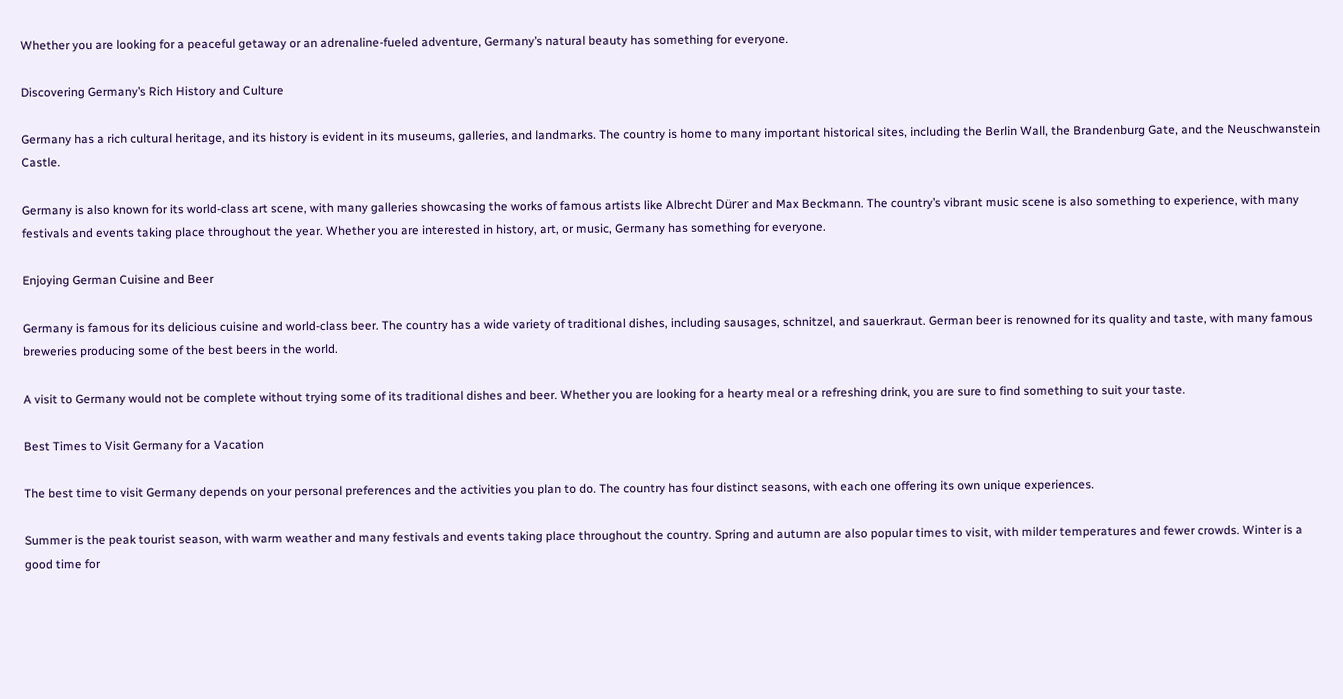Whether you are looking for a peaceful getaway or an adrenaline-fueled adventure, Germany’s natural beauty has something for everyone.

Discovering Germany’s Rich History and Culture

Germany has a rich cultural heritage, and its history is evident in its museums, galleries, and landmarks. The country is home to many important historical sites, including the Berlin Wall, the Brandenburg Gate, and the Neuschwanstein Castle.

Germany is also known for its world-class art scene, with many galleries showcasing the works of famous artists like Albrecht Dürer and Max Beckmann. The country’s vibrant music scene is also something to experience, with many festivals and events taking place throughout the year. Whether you are interested in history, art, or music, Germany has something for everyone.

Enjoying German Cuisine and Beer

Germany is famous for its delicious cuisine and world-class beer. The country has a wide variety of traditional dishes, including sausages, schnitzel, and sauerkraut. German beer is renowned for its quality and taste, with many famous breweries producing some of the best beers in the world.

A visit to Germany would not be complete without trying some of its traditional dishes and beer. Whether you are looking for a hearty meal or a refreshing drink, you are sure to find something to suit your taste.

Best Times to Visit Germany for a Vacation

The best time to visit Germany depends on your personal preferences and the activities you plan to do. The country has four distinct seasons, with each one offering its own unique experiences.

Summer is the peak tourist season, with warm weather and many festivals and events taking place throughout the country. Spring and autumn are also popular times to visit, with milder temperatures and fewer crowds. Winter is a good time for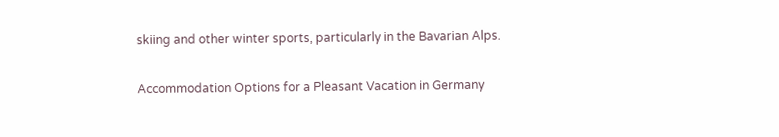skiing and other winter sports, particularly in the Bavarian Alps.

Accommodation Options for a Pleasant Vacation in Germany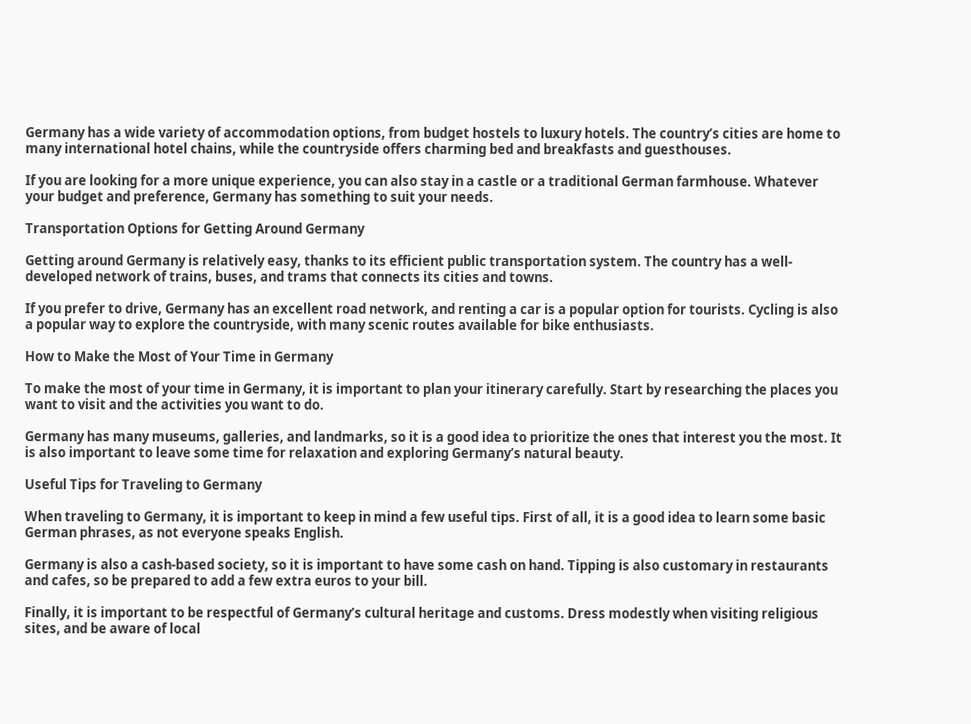Germany has a wide variety of accommodation options, from budget hostels to luxury hotels. The country’s cities are home to many international hotel chains, while the countryside offers charming bed and breakfasts and guesthouses.

If you are looking for a more unique experience, you can also stay in a castle or a traditional German farmhouse. Whatever your budget and preference, Germany has something to suit your needs.

Transportation Options for Getting Around Germany

Getting around Germany is relatively easy, thanks to its efficient public transportation system. The country has a well-developed network of trains, buses, and trams that connects its cities and towns.

If you prefer to drive, Germany has an excellent road network, and renting a car is a popular option for tourists. Cycling is also a popular way to explore the countryside, with many scenic routes available for bike enthusiasts.

How to Make the Most of Your Time in Germany

To make the most of your time in Germany, it is important to plan your itinerary carefully. Start by researching the places you want to visit and the activities you want to do.

Germany has many museums, galleries, and landmarks, so it is a good idea to prioritize the ones that interest you the most. It is also important to leave some time for relaxation and exploring Germany’s natural beauty.

Useful Tips for Traveling to Germany

When traveling to Germany, it is important to keep in mind a few useful tips. First of all, it is a good idea to learn some basic German phrases, as not everyone speaks English.

Germany is also a cash-based society, so it is important to have some cash on hand. Tipping is also customary in restaurants and cafes, so be prepared to add a few extra euros to your bill.

Finally, it is important to be respectful of Germany’s cultural heritage and customs. Dress modestly when visiting religious sites, and be aware of local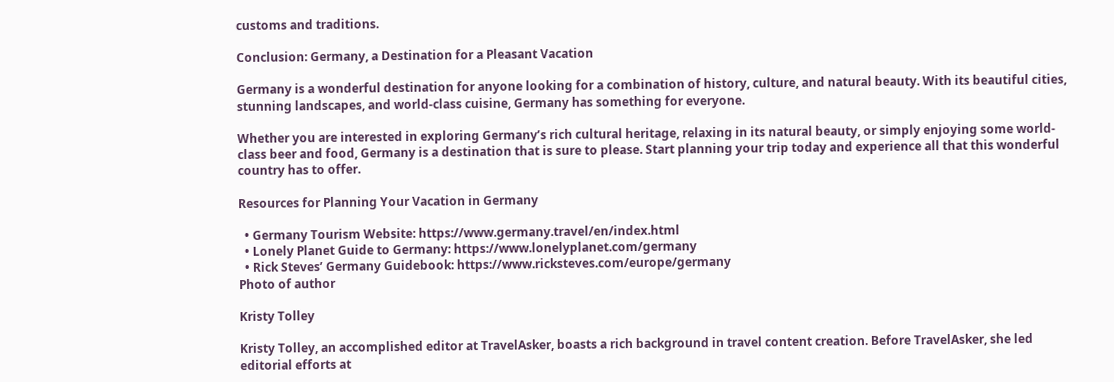customs and traditions.

Conclusion: Germany, a Destination for a Pleasant Vacation

Germany is a wonderful destination for anyone looking for a combination of history, culture, and natural beauty. With its beautiful cities, stunning landscapes, and world-class cuisine, Germany has something for everyone.

Whether you are interested in exploring Germany’s rich cultural heritage, relaxing in its natural beauty, or simply enjoying some world-class beer and food, Germany is a destination that is sure to please. Start planning your trip today and experience all that this wonderful country has to offer.

Resources for Planning Your Vacation in Germany

  • Germany Tourism Website: https://www.germany.travel/en/index.html
  • Lonely Planet Guide to Germany: https://www.lonelyplanet.com/germany
  • Rick Steves’ Germany Guidebook: https://www.ricksteves.com/europe/germany
Photo of author

Kristy Tolley

Kristy Tolley, an accomplished editor at TravelAsker, boasts a rich background in travel content creation. Before TravelAsker, she led editorial efforts at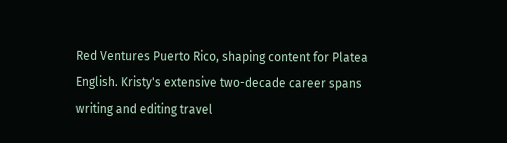Red Ventures Puerto Rico, shaping content for Platea English. Kristy's extensive two-decade career spans writing and editing travel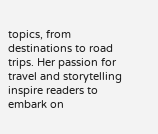topics, from destinations to road trips. Her passion for travel and storytelling inspire readers to embark on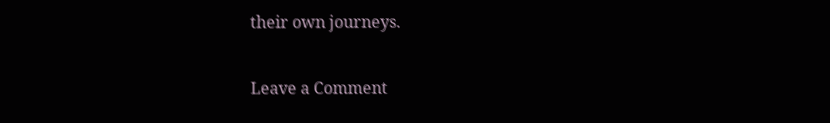their own journeys.

Leave a Comment